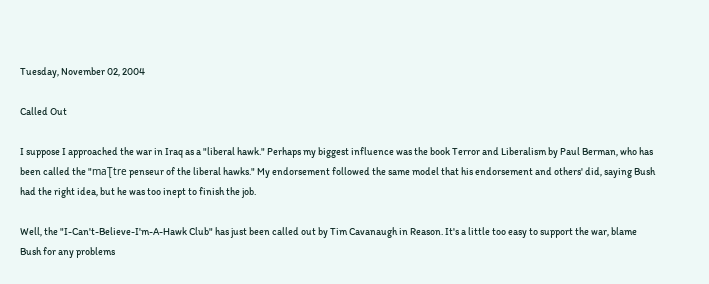Tuesday, November 02, 2004

Called Out

I suppose I approached the war in Iraq as a "liberal hawk." Perhaps my biggest influence was the book Terror and Liberalism by Paul Berman, who has been called the "maƮtre penseur of the liberal hawks." My endorsement followed the same model that his endorsement and others' did, saying Bush had the right idea, but he was too inept to finish the job.

Well, the "I-Can't-Believe-I'm-A-Hawk Club" has just been called out by Tim Cavanaugh in Reason. It's a little too easy to support the war, blame Bush for any problems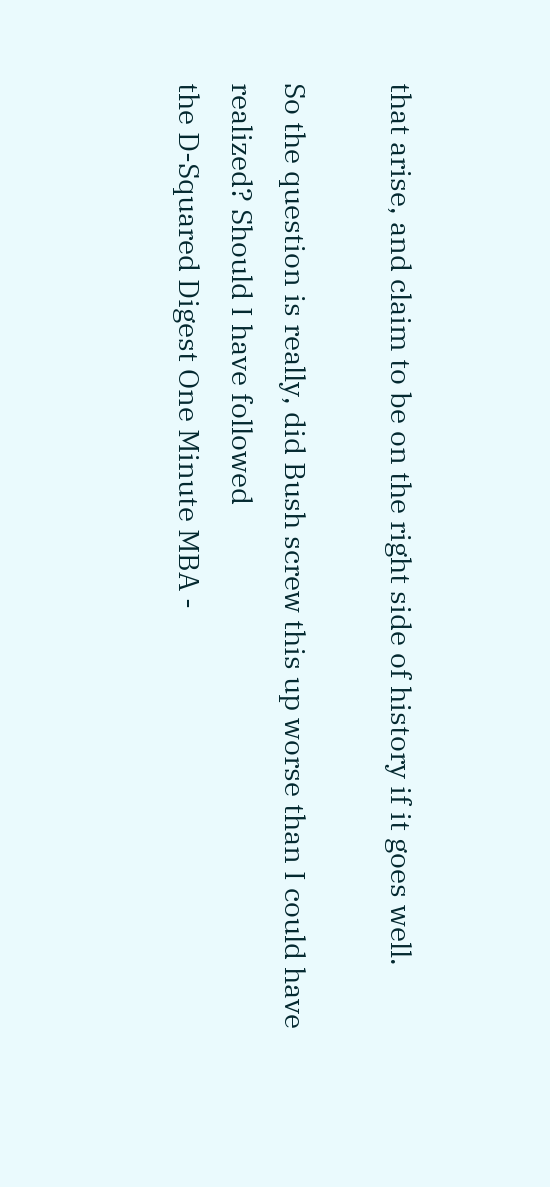that arise, and claim to be on the right side of history if it goes well.

So the question is really, did Bush screw this up worse than I could have realized? Should I have followed
the D-Squared Digest One Minute MBA -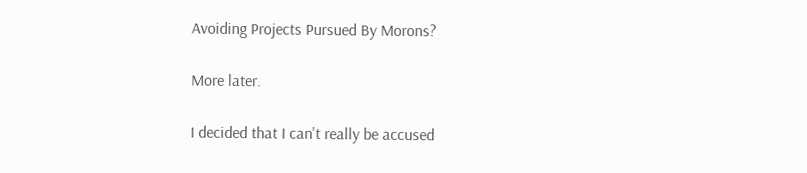Avoiding Projects Pursued By Morons?

More later.

I decided that I can't really be accused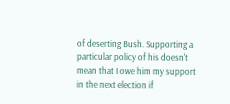of deserting Bush. Supporting a particular policy of his doesn't mean that I owe him my support in the next election if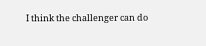I think the challenger can do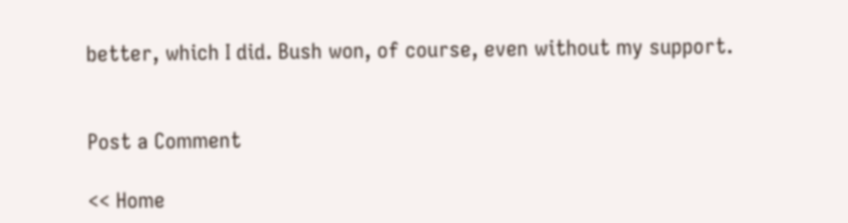better, which I did. Bush won, of course, even without my support.


Post a Comment

<< Home